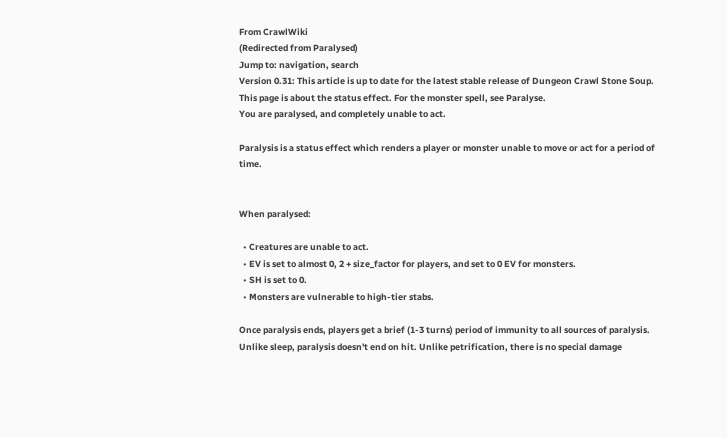From CrawlWiki
(Redirected from Paralysed)
Jump to: navigation, search
Version 0.31: This article is up to date for the latest stable release of Dungeon Crawl Stone Soup.
This page is about the status effect. For the monster spell, see Paralyse.
You are paralysed, and completely unable to act.

Paralysis is a status effect which renders a player or monster unable to move or act for a period of time.


When paralysed:

  • Creatures are unable to act.
  • EV is set to almost 0, 2 + size_factor for players, and set to 0 EV for monsters.
  • SH is set to 0.
  • Monsters are vulnerable to high-tier stabs.

Once paralysis ends, players get a brief (1-3 turns) period of immunity to all sources of paralysis. Unlike sleep, paralysis doesn't end on hit. Unlike petrification, there is no special damage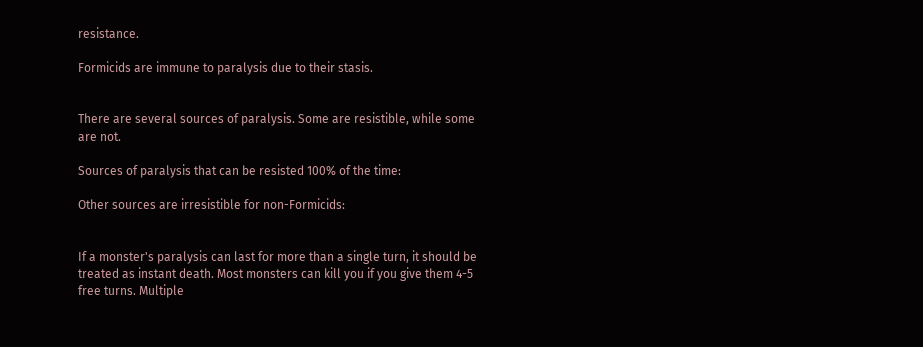resistance.

Formicids are immune to paralysis due to their stasis.


There are several sources of paralysis. Some are resistible, while some are not.

Sources of paralysis that can be resisted 100% of the time:

Other sources are irresistible for non-Formicids:


If a monster's paralysis can last for more than a single turn, it should be treated as instant death. Most monsters can kill you if you give them 4-5 free turns. Multiple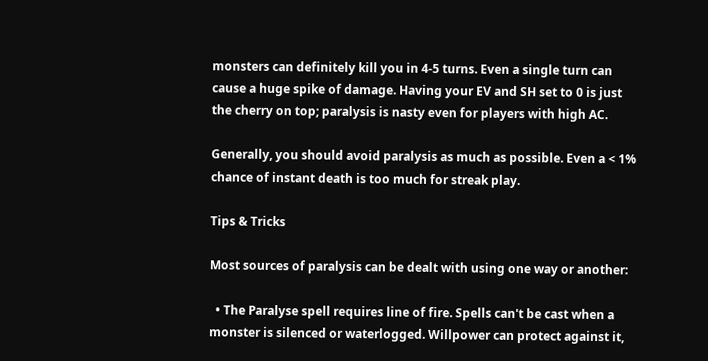monsters can definitely kill you in 4-5 turns. Even a single turn can cause a huge spike of damage. Having your EV and SH set to 0 is just the cherry on top; paralysis is nasty even for players with high AC.

Generally, you should avoid paralysis as much as possible. Even a < 1% chance of instant death is too much for streak play.

Tips & Tricks

Most sources of paralysis can be dealt with using one way or another:

  • The Paralyse spell requires line of fire. Spells can't be cast when a monster is silenced or waterlogged. Willpower can protect against it,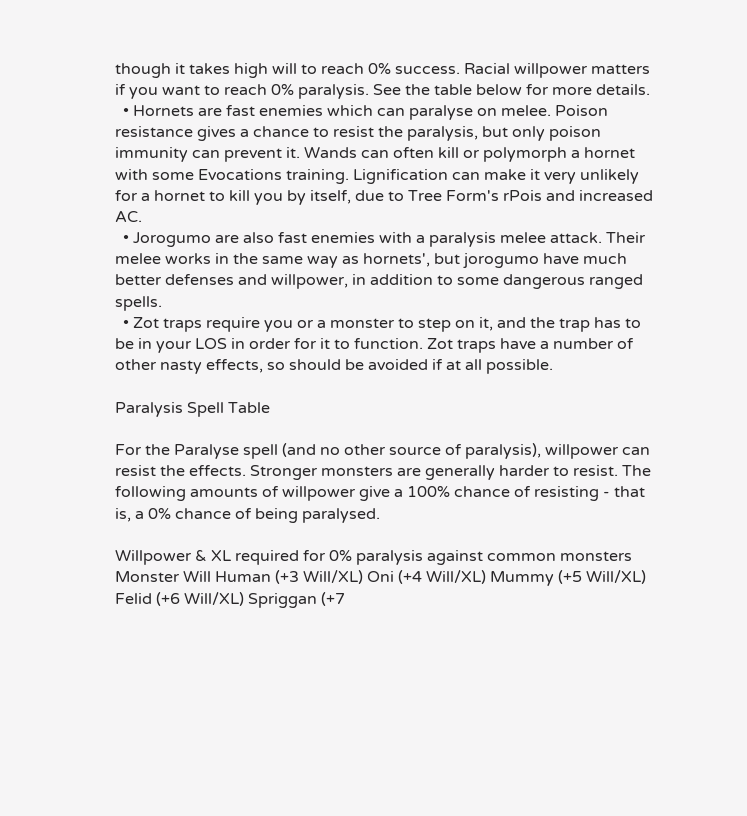though it takes high will to reach 0% success. Racial willpower matters if you want to reach 0% paralysis. See the table below for more details.
  • Hornets are fast enemies which can paralyse on melee. Poison resistance gives a chance to resist the paralysis, but only poison immunity can prevent it. Wands can often kill or polymorph a hornet with some Evocations training. Lignification can make it very unlikely for a hornet to kill you by itself, due to Tree Form's rPois and increased AC.
  • Jorogumo are also fast enemies with a paralysis melee attack. Their melee works in the same way as hornets', but jorogumo have much better defenses and willpower, in addition to some dangerous ranged spells.
  • Zot traps require you or a monster to step on it, and the trap has to be in your LOS in order for it to function. Zot traps have a number of other nasty effects, so should be avoided if at all possible.

Paralysis Spell Table

For the Paralyse spell (and no other source of paralysis), willpower can resist the effects. Stronger monsters are generally harder to resist. The following amounts of willpower give a 100% chance of resisting - that is, a 0% chance of being paralysed.

Willpower & XL required for 0% paralysis against common monsters
Monster Will Human (+3 Will/XL) Oni (+4 Will/XL) Mummy (+5 Will/XL) Felid (+6 Will/XL) Spriggan (+7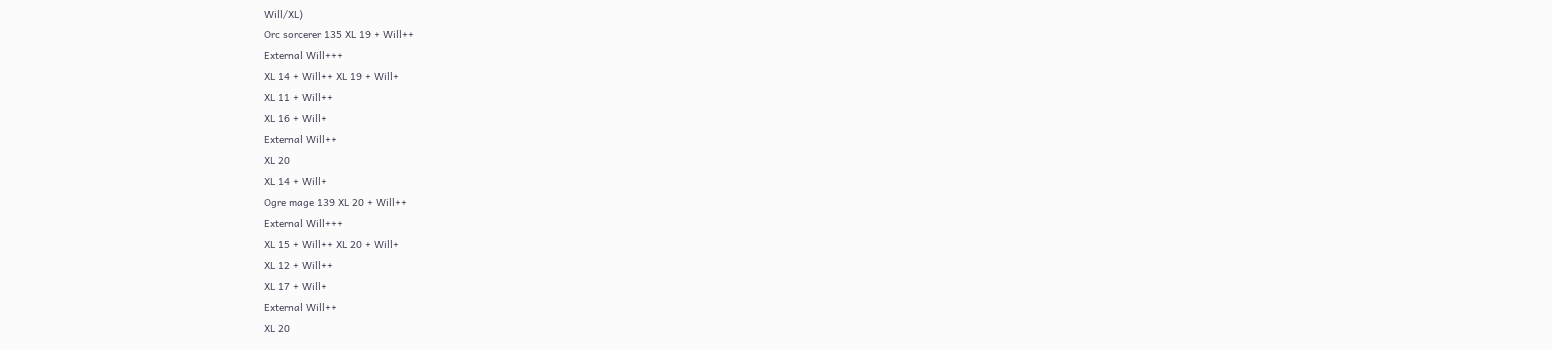Will/XL)
Orc sorcerer 135 XL 19 + Will++
External Will+++
XL 14 + Will++ XL 19 + Will+
XL 11 + Will++
XL 16 + Will+
External Will++
XL 20
XL 14 + Will+
Ogre mage 139 XL 20 + Will++
External Will+++
XL 15 + Will++ XL 20 + Will+
XL 12 + Will++
XL 17 + Will+
External Will++
XL 20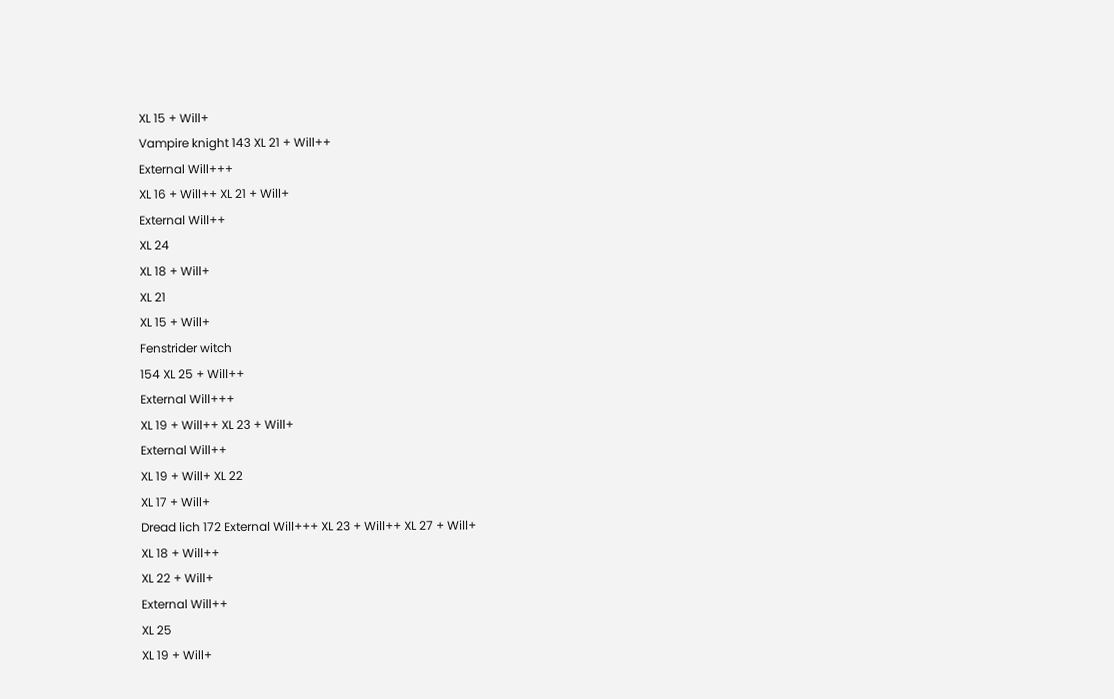XL 15 + Will+
Vampire knight 143 XL 21 + Will++
External Will+++
XL 16 + Will++ XL 21 + Will+
External Will++
XL 24
XL 18 + Will+
XL 21
XL 15 + Will+
Fenstrider witch
154 XL 25 + Will++
External Will+++
XL 19 + Will++ XL 23 + Will+
External Will++
XL 19 + Will+ XL 22
XL 17 + Will+
Dread lich 172 External Will+++ XL 23 + Will++ XL 27 + Will+
XL 18 + Will++
XL 22 + Will+
External Will++
XL 25
XL 19 + Will+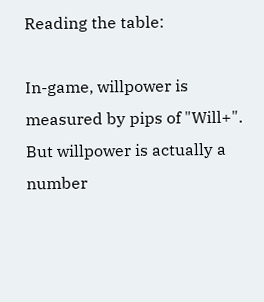Reading the table:

In-game, willpower is measured by pips of "Will+". But willpower is actually a number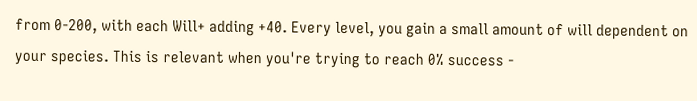from 0-200, with each Will+ adding +40. Every level, you gain a small amount of will dependent on your species. This is relevant when you're trying to reach 0% success -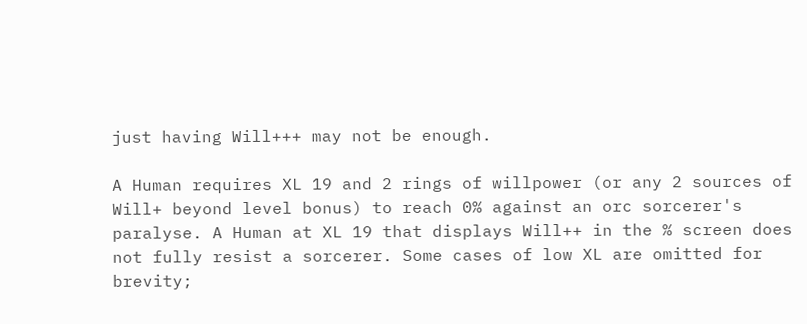just having Will+++ may not be enough.

A Human requires XL 19 and 2 rings of willpower (or any 2 sources of Will+ beyond level bonus) to reach 0% against an orc sorcerer's paralyse. A Human at XL 19 that displays Will++ in the % screen does not fully resist a sorcerer. Some cases of low XL are omitted for brevity;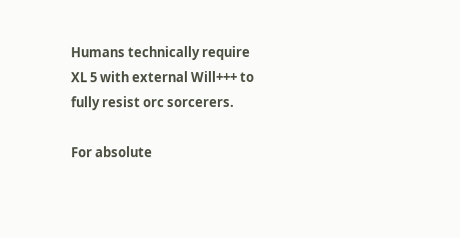Humans technically require XL 5 with external Will+++ to fully resist orc sorcerers.

For absolute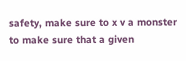safety, make sure to x v a monster to make sure that a given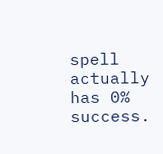spell actually has 0% success.